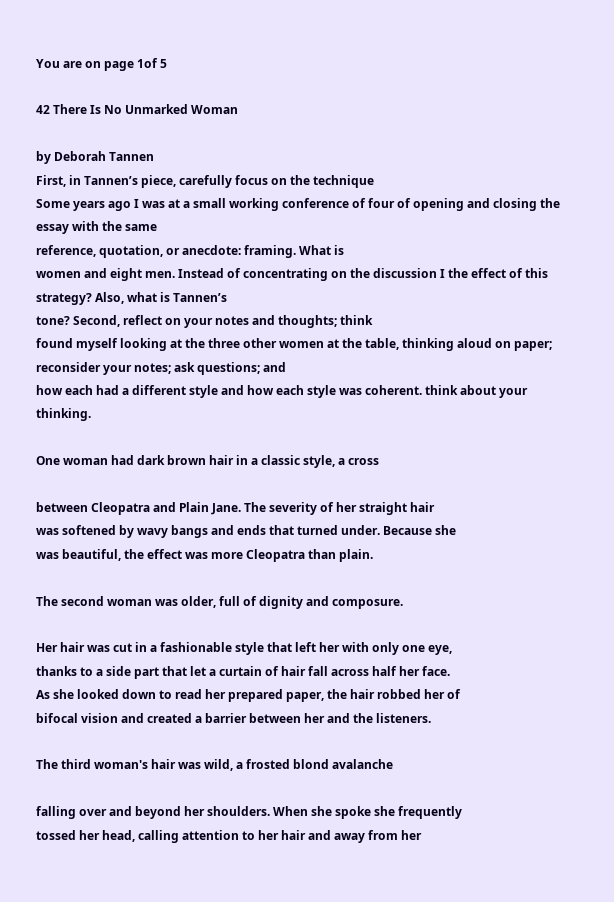You are on page 1of 5

42 There Is No Unmarked Woman

by Deborah Tannen
First, in Tannen’s piece, carefully focus on the technique
Some years ago I was at a small working conference of four of opening and closing the essay with the same
reference, quotation, or anecdote: framing. What is
women and eight men. Instead of concentrating on the discussion I the effect of this strategy? Also, what is Tannen’s
tone? Second, reflect on your notes and thoughts; think
found myself looking at the three other women at the table, thinking aloud on paper; reconsider your notes; ask questions; and
how each had a different style and how each style was coherent. think about your thinking.

One woman had dark brown hair in a classic style, a cross

between Cleopatra and Plain Jane. The severity of her straight hair
was softened by wavy bangs and ends that turned under. Because she
was beautiful, the effect was more Cleopatra than plain.

The second woman was older, full of dignity and composure.

Her hair was cut in a fashionable style that left her with only one eye,
thanks to a side part that let a curtain of hair fall across half her face.
As she looked down to read her prepared paper, the hair robbed her of
bifocal vision and created a barrier between her and the listeners.

The third woman's hair was wild, a frosted blond avalanche

falling over and beyond her shoulders. When she spoke she frequently
tossed her head, calling attention to her hair and away from her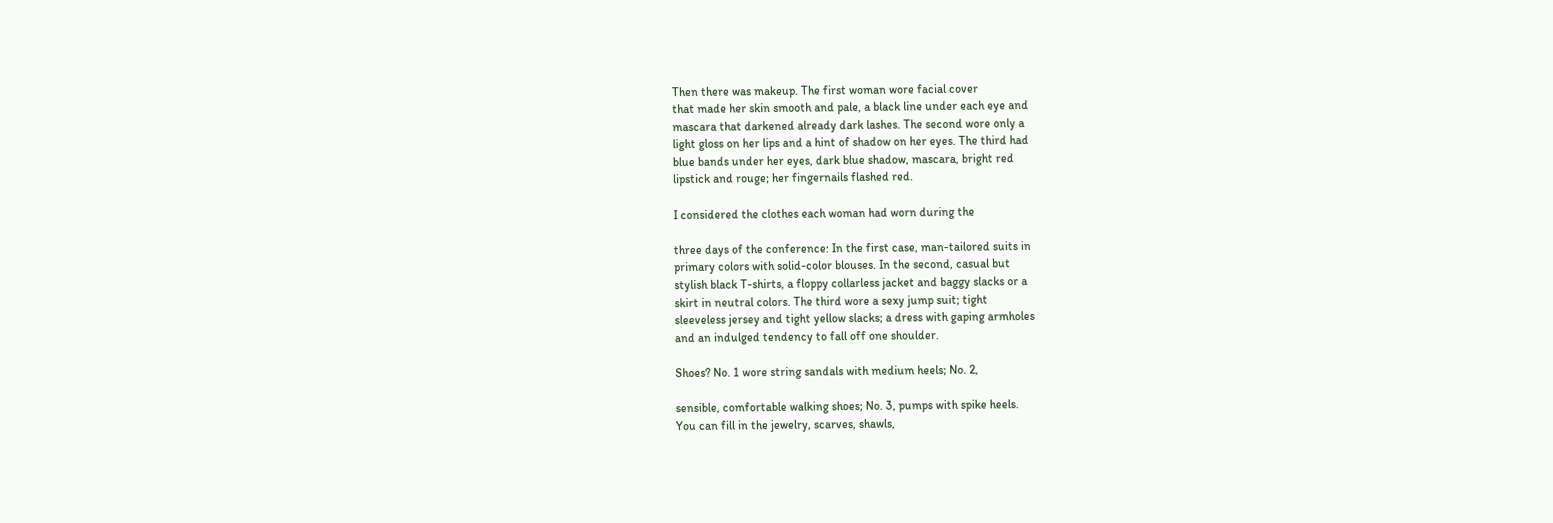Then there was makeup. The first woman wore facial cover
that made her skin smooth and pale, a black line under each eye and
mascara that darkened already dark lashes. The second wore only a
light gloss on her lips and a hint of shadow on her eyes. The third had
blue bands under her eyes, dark blue shadow, mascara, bright red
lipstick and rouge; her fingernails flashed red.

I considered the clothes each woman had worn during the

three days of the conference: In the first case, man-tailored suits in
primary colors with solid-color blouses. In the second, casual but
stylish black T-shirts, a floppy collarless jacket and baggy slacks or a
skirt in neutral colors. The third wore a sexy jump suit; tight
sleeveless jersey and tight yellow slacks; a dress with gaping armholes
and an indulged tendency to fall off one shoulder.

Shoes? No. 1 wore string sandals with medium heels; No. 2,

sensible, comfortable walking shoes; No. 3, pumps with spike heels.
You can fill in the jewelry, scarves, shawls,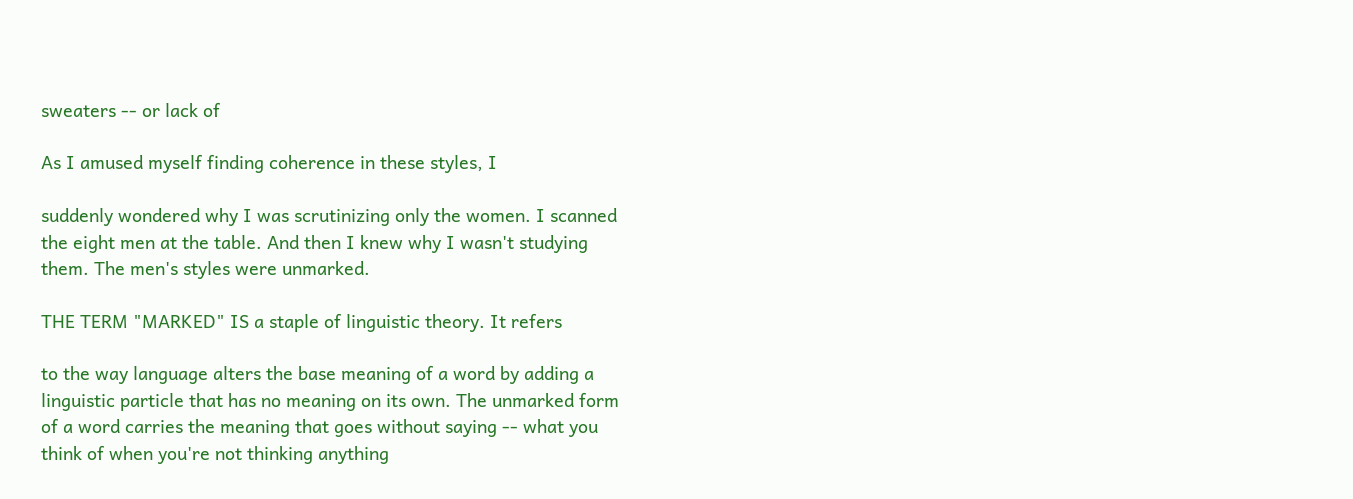sweaters -- or lack of

As I amused myself finding coherence in these styles, I

suddenly wondered why I was scrutinizing only the women. I scanned
the eight men at the table. And then I knew why I wasn't studying
them. The men's styles were unmarked.

THE TERM "MARKED" IS a staple of linguistic theory. It refers

to the way language alters the base meaning of a word by adding a
linguistic particle that has no meaning on its own. The unmarked form
of a word carries the meaning that goes without saying -- what you
think of when you're not thinking anything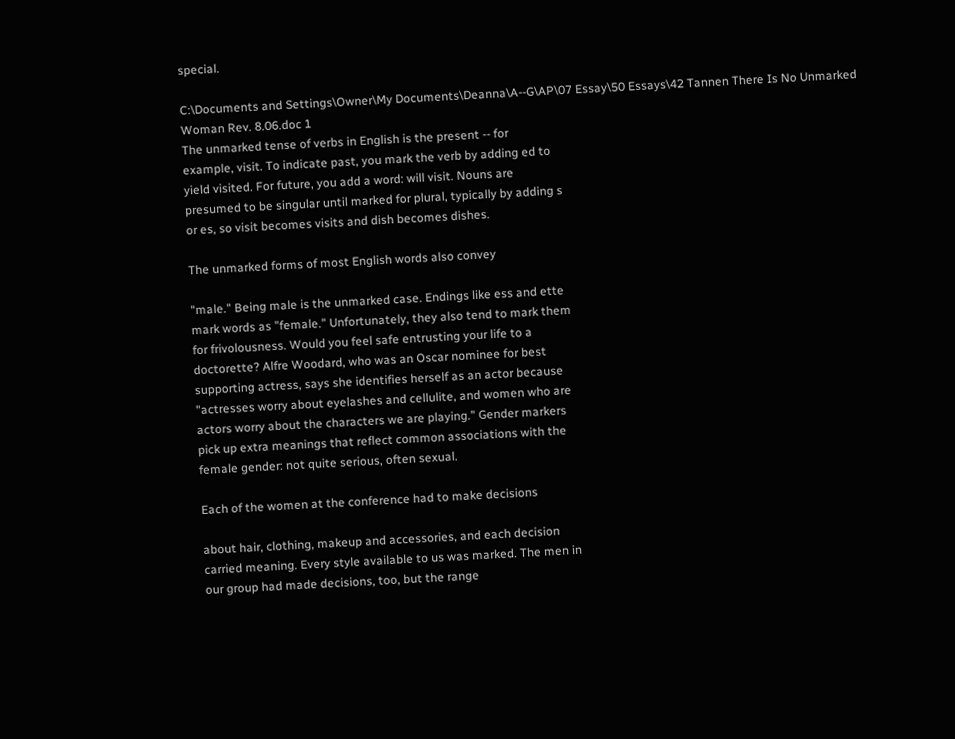special.

C:\Documents and Settings\Owner\My Documents\Deanna\A--G\AP\07 Essay\50 Essays\42 Tannen There Is No Unmarked Woman Rev. 8.06.doc 1
The unmarked tense of verbs in English is the present -- for
example, visit. To indicate past, you mark the verb by adding ed to
yield visited. For future, you add a word: will visit. Nouns are
presumed to be singular until marked for plural, typically by adding s
or es, so visit becomes visits and dish becomes dishes.

The unmarked forms of most English words also convey

"male." Being male is the unmarked case. Endings like ess and ette
mark words as "female." Unfortunately, they also tend to mark them
for frivolousness. Would you feel safe entrusting your life to a
doctorette? Alfre Woodard, who was an Oscar nominee for best
supporting actress, says she identifies herself as an actor because
"actresses worry about eyelashes and cellulite, and women who are
actors worry about the characters we are playing." Gender markers
pick up extra meanings that reflect common associations with the
female gender: not quite serious, often sexual.

Each of the women at the conference had to make decisions

about hair, clothing, makeup and accessories, and each decision
carried meaning. Every style available to us was marked. The men in
our group had made decisions, too, but the range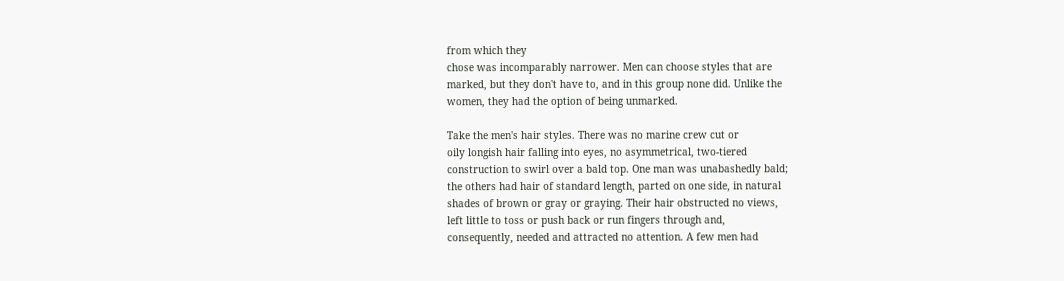from which they
chose was incomparably narrower. Men can choose styles that are
marked, but they don't have to, and in this group none did. Unlike the
women, they had the option of being unmarked.

Take the men's hair styles. There was no marine crew cut or
oily longish hair falling into eyes, no asymmetrical, two-tiered
construction to swirl over a bald top. One man was unabashedly bald;
the others had hair of standard length, parted on one side, in natural
shades of brown or gray or graying. Their hair obstructed no views,
left little to toss or push back or run fingers through and,
consequently, needed and attracted no attention. A few men had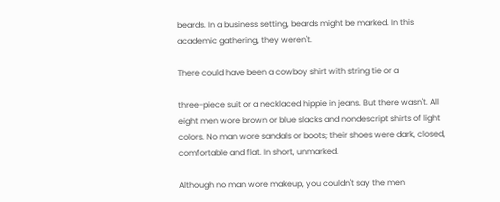beards. In a business setting, beards might be marked. In this
academic gathering, they weren't.

There could have been a cowboy shirt with string tie or a

three-piece suit or a necklaced hippie in jeans. But there wasn't. All
eight men wore brown or blue slacks and nondescript shirts of light
colors. No man wore sandals or boots; their shoes were dark, closed,
comfortable and flat. In short, unmarked.

Although no man wore makeup, you couldn't say the men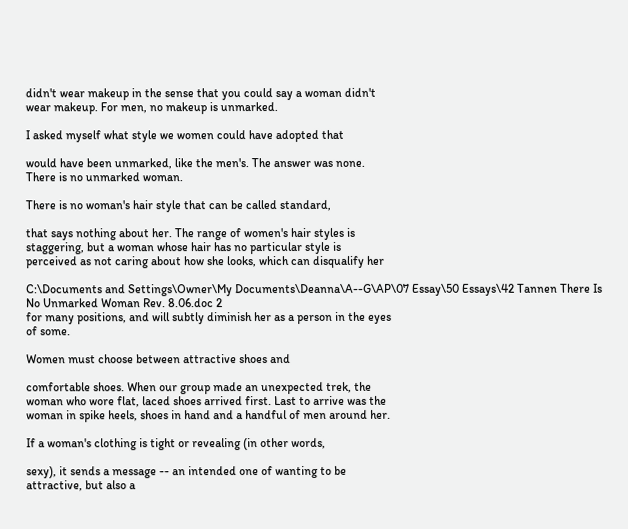didn't wear makeup in the sense that you could say a woman didn't
wear makeup. For men, no makeup is unmarked.

I asked myself what style we women could have adopted that

would have been unmarked, like the men's. The answer was none.
There is no unmarked woman.

There is no woman's hair style that can be called standard,

that says nothing about her. The range of women's hair styles is
staggering, but a woman whose hair has no particular style is
perceived as not caring about how she looks, which can disqualify her

C:\Documents and Settings\Owner\My Documents\Deanna\A--G\AP\07 Essay\50 Essays\42 Tannen There Is No Unmarked Woman Rev. 8.06.doc 2
for many positions, and will subtly diminish her as a person in the eyes
of some.

Women must choose between attractive shoes and

comfortable shoes. When our group made an unexpected trek, the
woman who wore flat, laced shoes arrived first. Last to arrive was the
woman in spike heels, shoes in hand and a handful of men around her.

If a woman's clothing is tight or revealing (in other words,

sexy), it sends a message -- an intended one of wanting to be
attractive, but also a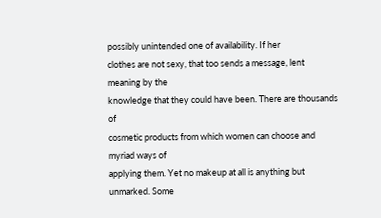possibly unintended one of availability. If her
clothes are not sexy, that too sends a message, lent meaning by the
knowledge that they could have been. There are thousands of
cosmetic products from which women can choose and myriad ways of
applying them. Yet no makeup at all is anything but unmarked. Some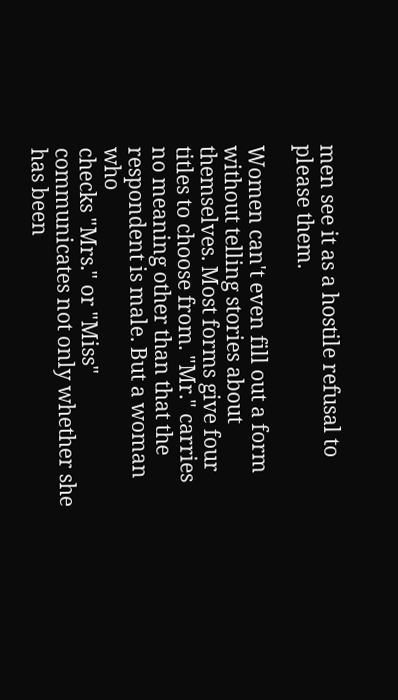men see it as a hostile refusal to please them.

Women can't even fill out a form without telling stories about
themselves. Most forms give four titles to choose from. "Mr." carries
no meaning other than that the respondent is male. But a woman who
checks "Mrs." or "Miss" communicates not only whether she has been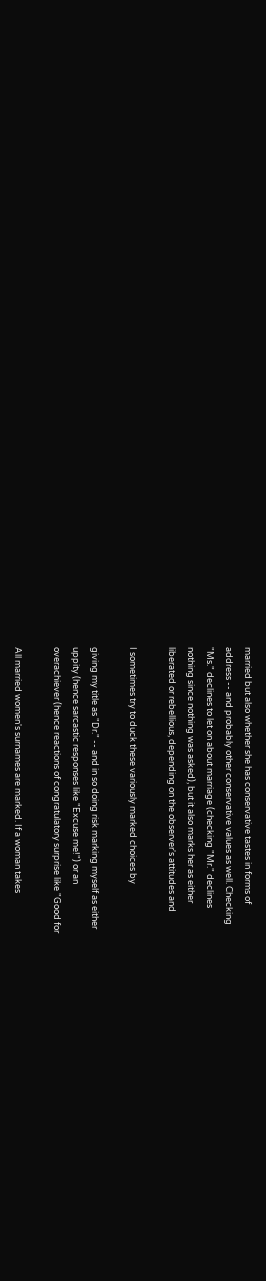married but also whether she has conservative tastes in forms of
address -- and probably other conservative values as well. Checking
"Ms." declines to let on about marriage (checking "Mr." declines
nothing since nothing was asked), but it also marks her as either
liberated or rebellious, depending on the observer's attitudes and

I sometimes try to duck these variously marked choices by

giving my title as "Dr." -- and in so doing risk marking myself as either
uppity (hence sarcastic responses like "Excuse me!") or an
overachiever (hence reactions of congratulatory surprise like "Good for

All married women's surnames are marked. If a woman takes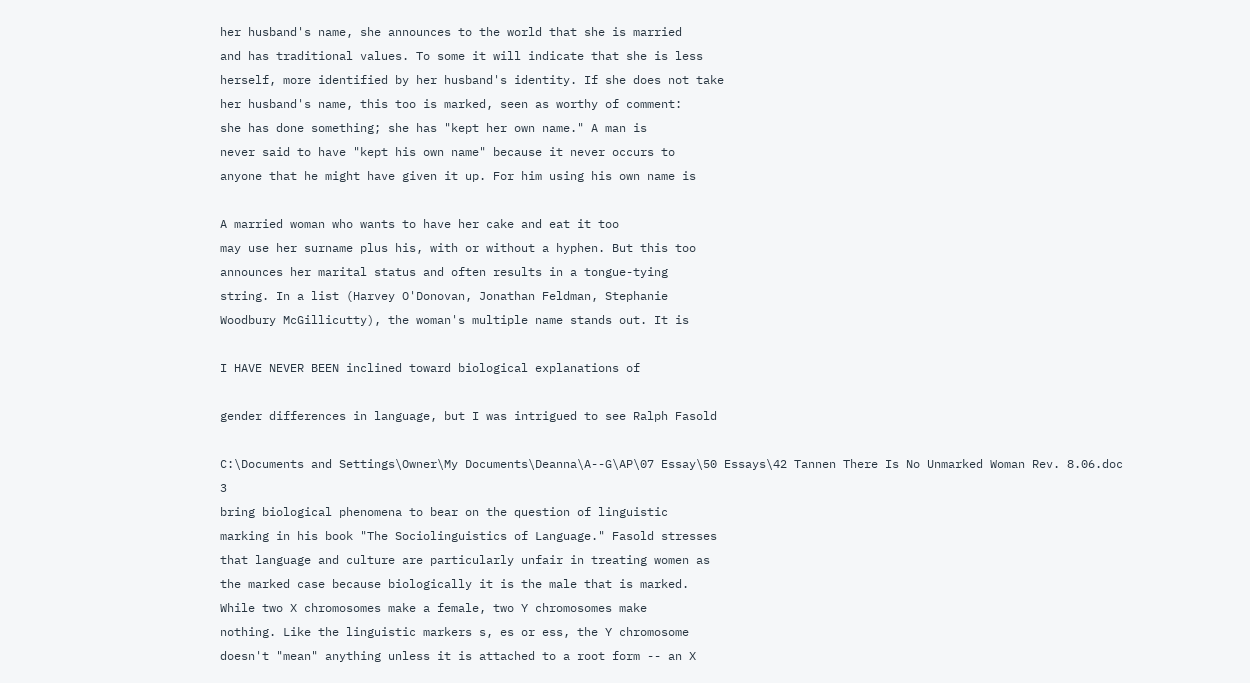her husband's name, she announces to the world that she is married
and has traditional values. To some it will indicate that she is less
herself, more identified by her husband's identity. If she does not take
her husband's name, this too is marked, seen as worthy of comment:
she has done something; she has "kept her own name." A man is
never said to have "kept his own name" because it never occurs to
anyone that he might have given it up. For him using his own name is

A married woman who wants to have her cake and eat it too
may use her surname plus his, with or without a hyphen. But this too
announces her marital status and often results in a tongue-tying
string. In a list (Harvey O'Donovan, Jonathan Feldman, Stephanie
Woodbury McGillicutty), the woman's multiple name stands out. It is

I HAVE NEVER BEEN inclined toward biological explanations of

gender differences in language, but I was intrigued to see Ralph Fasold

C:\Documents and Settings\Owner\My Documents\Deanna\A--G\AP\07 Essay\50 Essays\42 Tannen There Is No Unmarked Woman Rev. 8.06.doc 3
bring biological phenomena to bear on the question of linguistic
marking in his book "The Sociolinguistics of Language." Fasold stresses
that language and culture are particularly unfair in treating women as
the marked case because biologically it is the male that is marked.
While two X chromosomes make a female, two Y chromosomes make
nothing. Like the linguistic markers s, es or ess, the Y chromosome
doesn't "mean" anything unless it is attached to a root form -- an X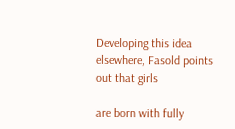Developing this idea elsewhere, Fasold points out that girls

are born with fully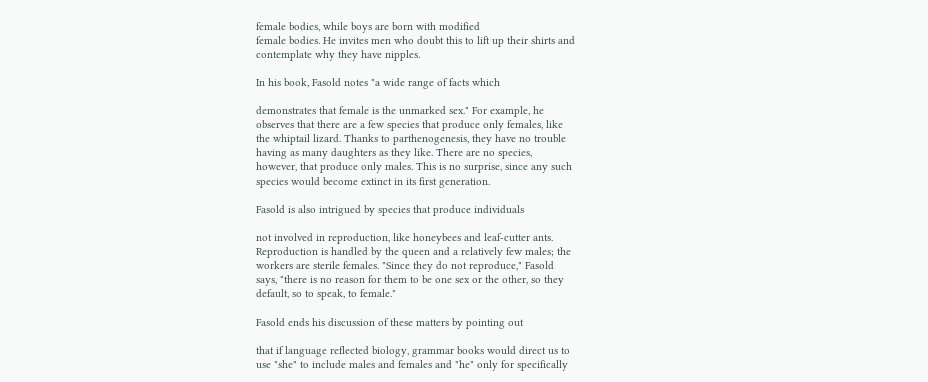female bodies, while boys are born with modified
female bodies. He invites men who doubt this to lift up their shirts and
contemplate why they have nipples.

In his book, Fasold notes "a wide range of facts which

demonstrates that female is the unmarked sex." For example, he
observes that there are a few species that produce only females, like
the whiptail lizard. Thanks to parthenogenesis, they have no trouble
having as many daughters as they like. There are no species,
however, that produce only males. This is no surprise, since any such
species would become extinct in its first generation.

Fasold is also intrigued by species that produce individuals

not involved in reproduction, like honeybees and leaf-cutter ants.
Reproduction is handled by the queen and a relatively few males; the
workers are sterile females. "Since they do not reproduce," Fasold
says, "there is no reason for them to be one sex or the other, so they
default, so to speak, to female."

Fasold ends his discussion of these matters by pointing out

that if language reflected biology, grammar books would direct us to
use "she" to include males and females and "he" only for specifically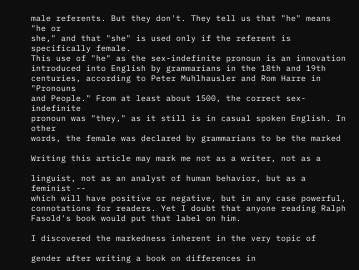male referents. But they don't. They tell us that "he" means "he or
she," and that "she" is used only if the referent is specifically female.
This use of "he" as the sex-indefinite pronoun is an innovation
introduced into English by grammarians in the 18th and 19th
centuries, according to Peter Muhlhausler and Rom Harre in "Pronouns
and People." From at least about 1500, the correct sex-indefinite
pronoun was "they," as it still is in casual spoken English. In other
words, the female was declared by grammarians to be the marked

Writing this article may mark me not as a writer, not as a

linguist, not as an analyst of human behavior, but as a feminist --
which will have positive or negative, but in any case powerful,
connotations for readers. Yet I doubt that anyone reading Ralph
Fasold's book would put that label on him.

I discovered the markedness inherent in the very topic of

gender after writing a book on differences in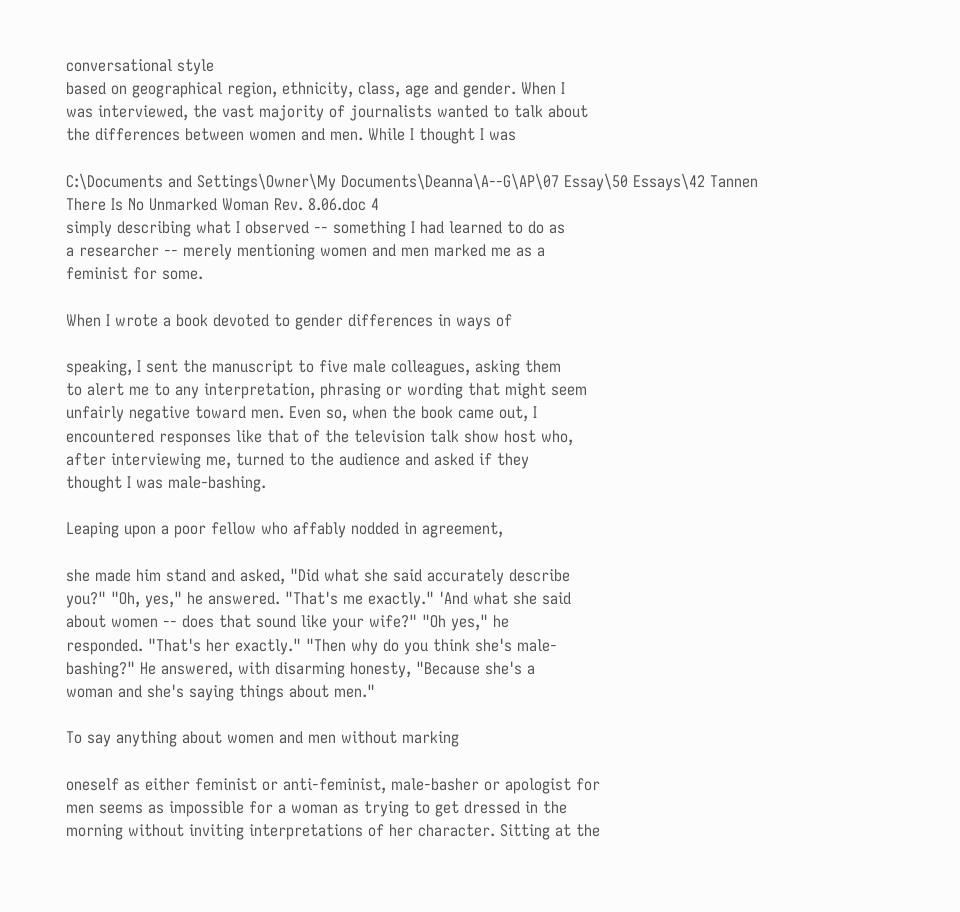conversational style
based on geographical region, ethnicity, class, age and gender. When I
was interviewed, the vast majority of journalists wanted to talk about
the differences between women and men. While I thought I was

C:\Documents and Settings\Owner\My Documents\Deanna\A--G\AP\07 Essay\50 Essays\42 Tannen There Is No Unmarked Woman Rev. 8.06.doc 4
simply describing what I observed -- something I had learned to do as
a researcher -- merely mentioning women and men marked me as a
feminist for some.

When I wrote a book devoted to gender differences in ways of

speaking, I sent the manuscript to five male colleagues, asking them
to alert me to any interpretation, phrasing or wording that might seem
unfairly negative toward men. Even so, when the book came out, I
encountered responses like that of the television talk show host who,
after interviewing me, turned to the audience and asked if they
thought I was male-bashing.

Leaping upon a poor fellow who affably nodded in agreement,

she made him stand and asked, "Did what she said accurately describe
you?" "Oh, yes," he answered. "That's me exactly." 'And what she said
about women -- does that sound like your wife?" "Oh yes," he
responded. "That's her exactly." "Then why do you think she's male-
bashing?" He answered, with disarming honesty, "Because she's a
woman and she's saying things about men."

To say anything about women and men without marking

oneself as either feminist or anti-feminist, male-basher or apologist for
men seems as impossible for a woman as trying to get dressed in the
morning without inviting interpretations of her character. Sitting at the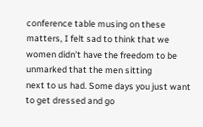conference table musing on these matters, I felt sad to think that we
women didn't have the freedom to be unmarked that the men sitting
next to us had. Some days you just want to get dressed and go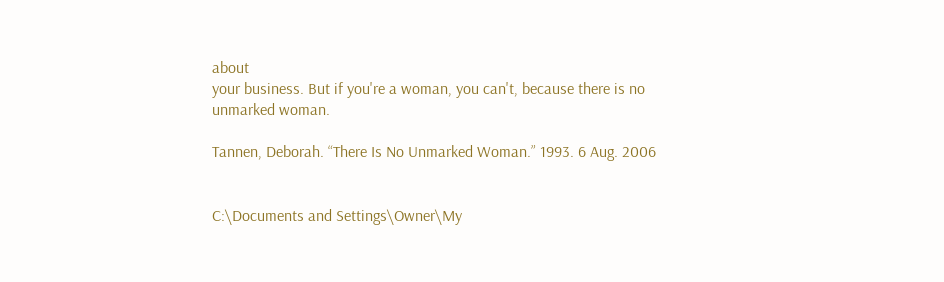about
your business. But if you're a woman, you can't, because there is no
unmarked woman.

Tannen, Deborah. “There Is No Unmarked Woman.” 1993. 6 Aug. 2006


C:\Documents and Settings\Owner\My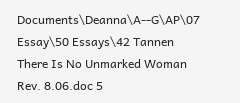Documents\Deanna\A--G\AP\07 Essay\50 Essays\42 Tannen There Is No Unmarked Woman Rev. 8.06.doc 5